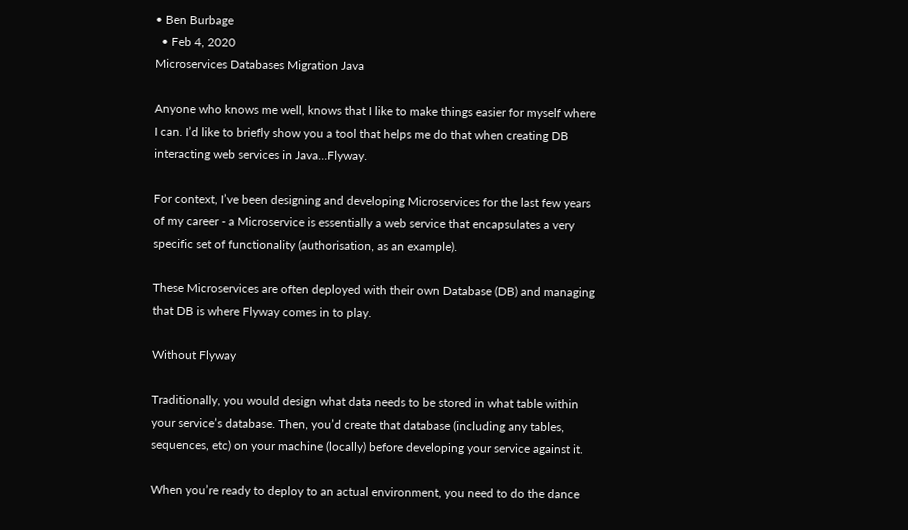• Ben Burbage
  • Feb 4, 2020
Microservices Databases Migration Java

Anyone who knows me well, knows that I like to make things easier for myself where I can. I’d like to briefly show you a tool that helps me do that when creating DB interacting web services in Java…Flyway.

For context, I’ve been designing and developing Microservices for the last few years of my career - a Microservice is essentially a web service that encapsulates a very specific set of functionality (authorisation, as an example).

These Microservices are often deployed with their own Database (DB) and managing that DB is where Flyway comes in to play.

Without Flyway

Traditionally, you would design what data needs to be stored in what table within your service’s database. Then, you’d create that database (including any tables, sequences, etc) on your machine (locally) before developing your service against it.

When you’re ready to deploy to an actual environment, you need to do the dance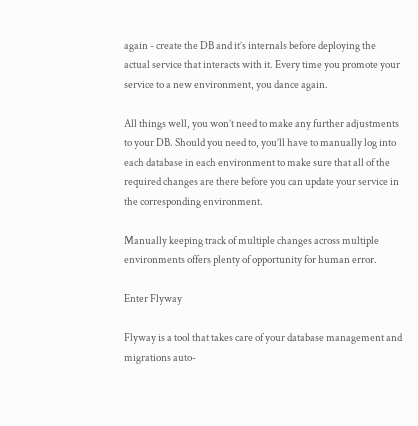again - create the DB and it’s internals before deploying the actual service that interacts with it. Every time you promote your service to a new environment, you dance again.

All things well, you won’t need to make any further adjustments to your DB. Should you need to, you’ll have to manually log into each database in each environment to make sure that all of the required changes are there before you can update your service in the corresponding environment.

Manually keeping track of multiple changes across multiple environments offers plenty of opportunity for human error.

Enter Flyway

Flyway is a tool that takes care of your database management and migrations auto-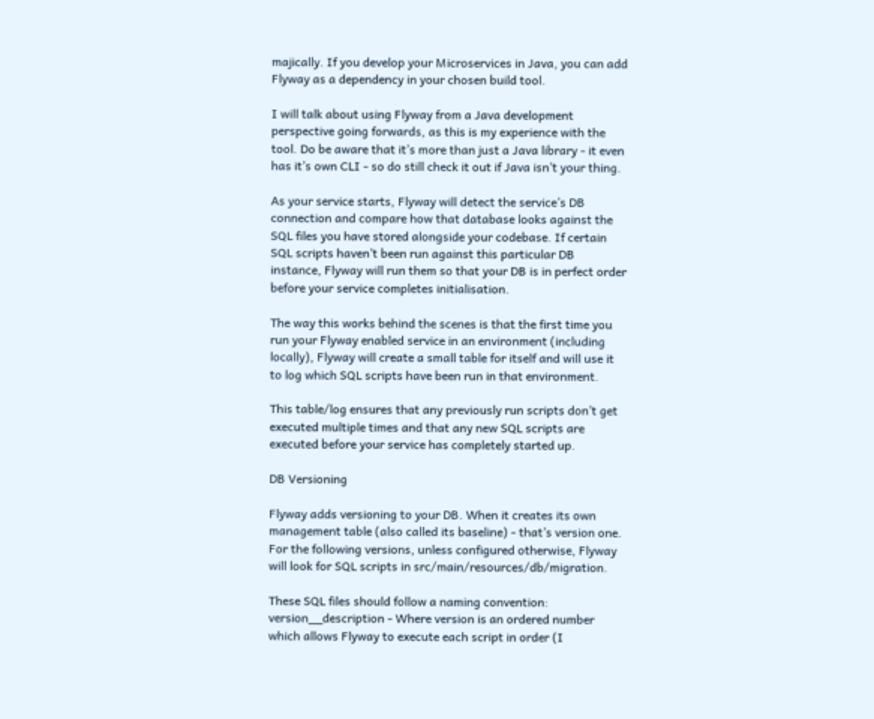majically. If you develop your Microservices in Java, you can add Flyway as a dependency in your chosen build tool.

I will talk about using Flyway from a Java development perspective going forwards, as this is my experience with the tool. Do be aware that it’s more than just a Java library - it even has it’s own CLI - so do still check it out if Java isn’t your thing.

As your service starts, Flyway will detect the service’s DB connection and compare how that database looks against the SQL files you have stored alongside your codebase. If certain SQL scripts haven’t been run against this particular DB instance, Flyway will run them so that your DB is in perfect order before your service completes initialisation.

The way this works behind the scenes is that the first time you run your Flyway enabled service in an environment (including locally), Flyway will create a small table for itself and will use it to log which SQL scripts have been run in that environment.

This table/log ensures that any previously run scripts don’t get executed multiple times and that any new SQL scripts are executed before your service has completely started up.

DB Versioning

Flyway adds versioning to your DB. When it creates its own management table (also called its baseline) - that’s version one. For the following versions, unless configured otherwise, Flyway will look for SQL scripts in src/main/resources/db/migration.

These SQL files should follow a naming convention: version__description - Where version is an ordered number which allows Flyway to execute each script in order (I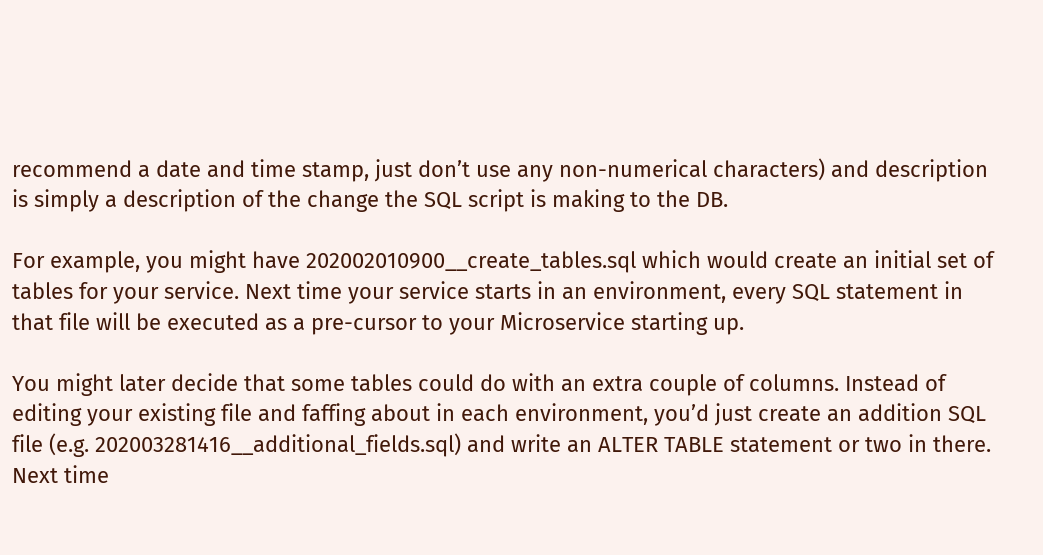recommend a date and time stamp, just don’t use any non-numerical characters) and description is simply a description of the change the SQL script is making to the DB.

For example, you might have 202002010900__create_tables.sql which would create an initial set of tables for your service. Next time your service starts in an environment, every SQL statement in that file will be executed as a pre-cursor to your Microservice starting up.

You might later decide that some tables could do with an extra couple of columns. Instead of editing your existing file and faffing about in each environment, you’d just create an addition SQL file (e.g. 202003281416__additional_fields.sql) and write an ALTER TABLE statement or two in there. Next time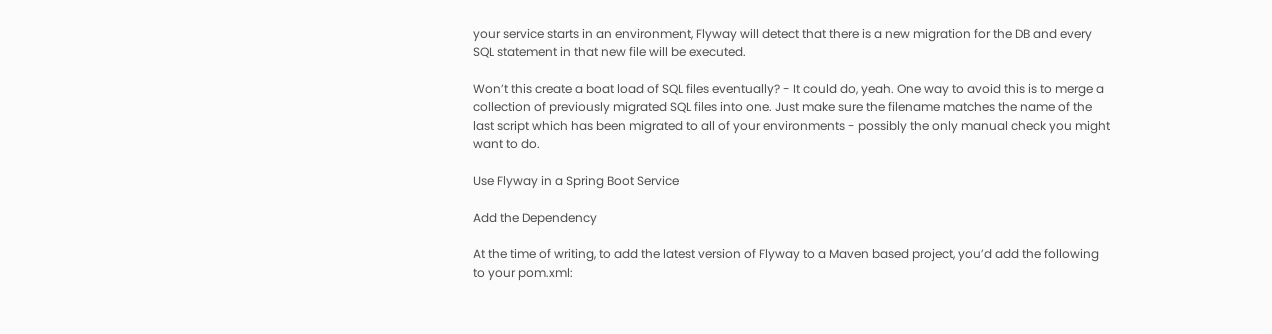your service starts in an environment, Flyway will detect that there is a new migration for the DB and every SQL statement in that new file will be executed.

Won’t this create a boat load of SQL files eventually? - It could do, yeah. One way to avoid this is to merge a collection of previously migrated SQL files into one. Just make sure the filename matches the name of the last script which has been migrated to all of your environments - possibly the only manual check you might want to do.

Use Flyway in a Spring Boot Service

Add the Dependency

At the time of writing, to add the latest version of Flyway to a Maven based project, you’d add the following to your pom.xml: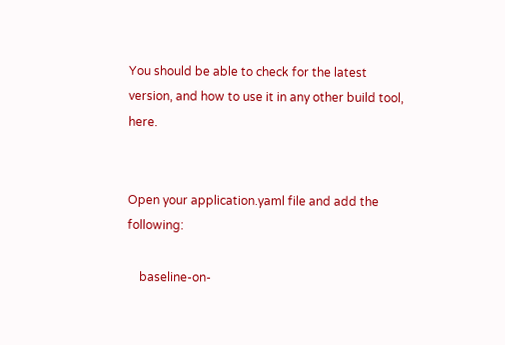You should be able to check for the latest version, and how to use it in any other build tool, here.


Open your application.yaml file and add the following:

    baseline-on-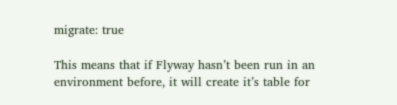migrate: true

This means that if Flyway hasn’t been run in an environment before, it will create it’s table for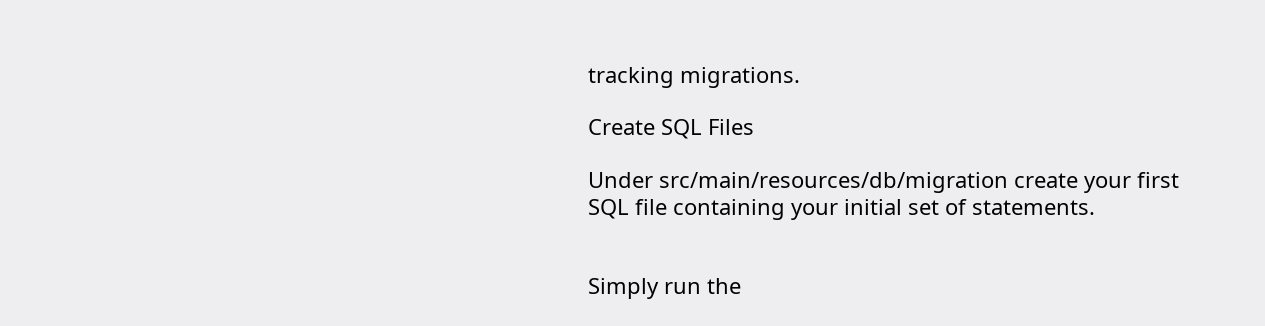tracking migrations.

Create SQL Files

Under src/main/resources/db/migration create your first SQL file containing your initial set of statements.


Simply run the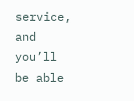service, and you’ll be able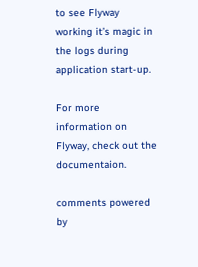to see Flyway working it’s magic in the logs during application start-up.

For more information on Flyway, check out the documentaion.

comments powered by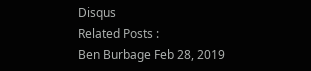Disqus
Related Posts :
Ben Burbage Feb 28, 2019